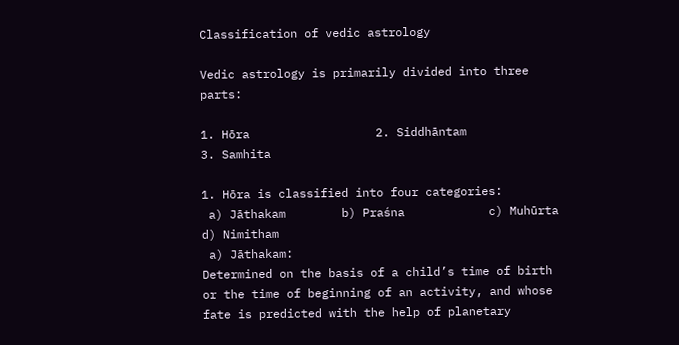Classification of vedic astrology

Vedic astrology is primarily divided into three parts:

1. Hōra                  2. Siddhāntam              3. Samhita

1. Hōra is classified into four categories:
 a) Jāthakam        b) Praśna            c) Muhūrta        d) Nimitham
 a) Jāthakam:
Determined on the basis of a child’s time of birth or the time of beginning of an activity, and whose fate is predicted with the help of planetary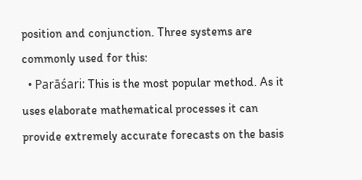position and conjunction. Three systems are commonly used for this:
  • Parāśari: This is the most popular method. As it uses elaborate mathematical processes it can provide extremely accurate forecasts on the basis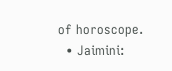of horoscope.
  • Jaimini: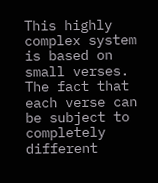This highly complex system is based on small verses. The fact that each verse can be subject to completely different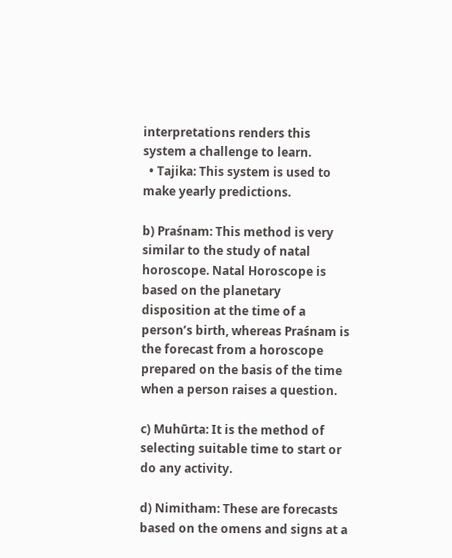interpretations renders this system a challenge to learn.
  • Tajika: This system is used to make yearly predictions.

b) Praśnam: This method is very similar to the study of natal horoscope. Natal Horoscope is based on the planetary disposition at the time of a person’s birth, whereas Praśnam is the forecast from a horoscope prepared on the basis of the time when a person raises a question.

c) Muhūrta: It is the method of selecting suitable time to start or do any activity.

d) Nimitham: These are forecasts based on the omens and signs at a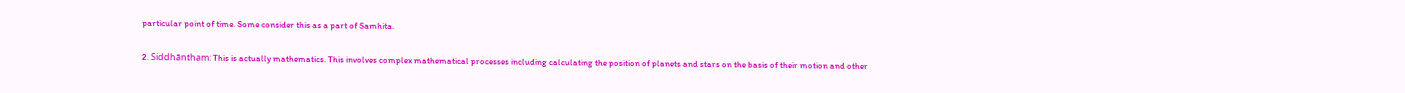particular point of time. Some consider this as a part of Samhita.

2. Siddhāntham: This is actually mathematics. This involves complex mathematical processes including calculating the position of planets and stars on the basis of their motion and other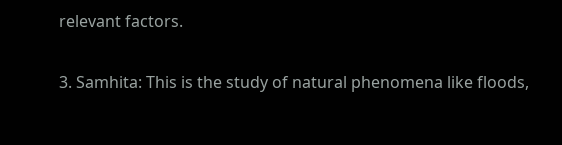relevant factors.

3. Samhita: This is the study of natural phenomena like floods,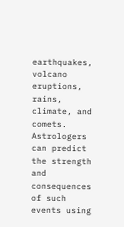earthquakes, volcano eruptions, rains, climate, and comets. Astrologers can predict the strength and consequences of such events using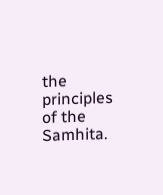the principles of the Samhita.